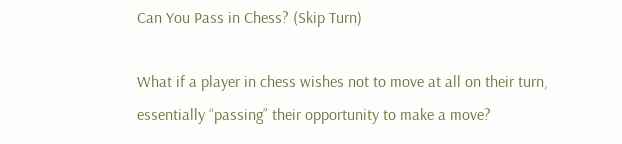Can You Pass in Chess? (Skip Turn)

What if a player in chess wishes not to move at all on their turn, essentially “passing” their opportunity to make a move?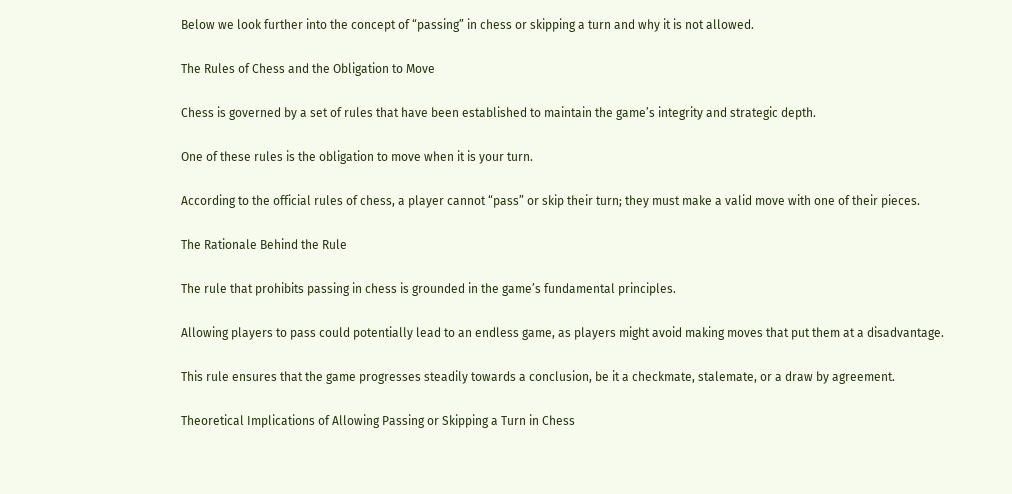Below we look further into the concept of “passing” in chess or skipping a turn and why it is not allowed.

The Rules of Chess and the Obligation to Move

Chess is governed by a set of rules that have been established to maintain the game’s integrity and strategic depth.

One of these rules is the obligation to move when it is your turn.

According to the official rules of chess, a player cannot “pass” or skip their turn; they must make a valid move with one of their pieces.

The Rationale Behind the Rule

The rule that prohibits passing in chess is grounded in the game’s fundamental principles.

Allowing players to pass could potentially lead to an endless game, as players might avoid making moves that put them at a disadvantage.

This rule ensures that the game progresses steadily towards a conclusion, be it a checkmate, stalemate, or a draw by agreement.

Theoretical Implications of Allowing Passing or Skipping a Turn in Chess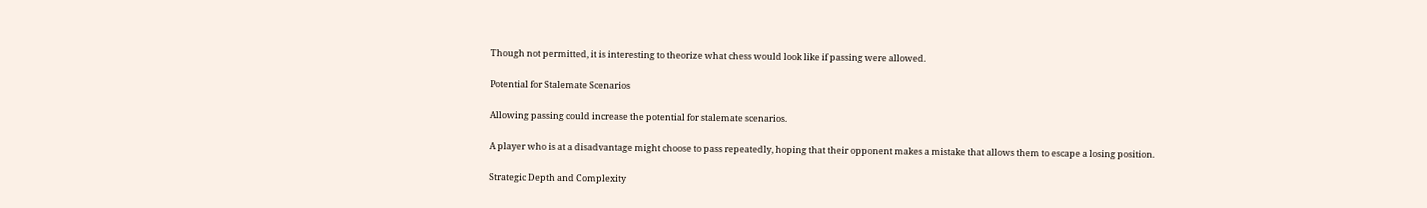Though not permitted, it is interesting to theorize what chess would look like if passing were allowed.

Potential for Stalemate Scenarios

Allowing passing could increase the potential for stalemate scenarios.

A player who is at a disadvantage might choose to pass repeatedly, hoping that their opponent makes a mistake that allows them to escape a losing position.

Strategic Depth and Complexity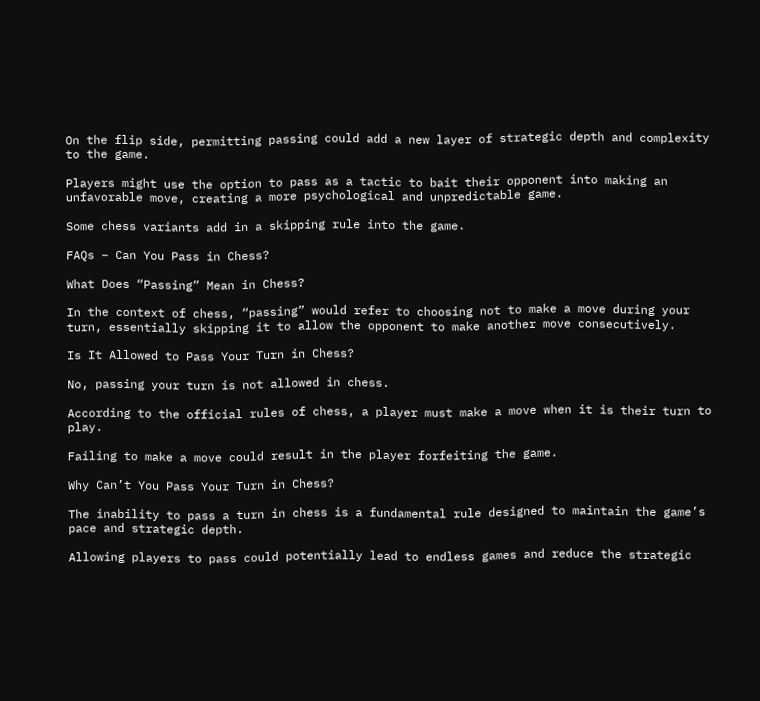On the flip side, permitting passing could add a new layer of strategic depth and complexity to the game.

Players might use the option to pass as a tactic to bait their opponent into making an unfavorable move, creating a more psychological and unpredictable game.

Some chess variants add in a skipping rule into the game.

FAQs – Can You Pass in Chess?

What Does “Passing” Mean in Chess?

In the context of chess, “passing” would refer to choosing not to make a move during your turn, essentially skipping it to allow the opponent to make another move consecutively.

Is It Allowed to Pass Your Turn in Chess?

No, passing your turn is not allowed in chess.

According to the official rules of chess, a player must make a move when it is their turn to play.

Failing to make a move could result in the player forfeiting the game.

Why Can’t You Pass Your Turn in Chess?

The inability to pass a turn in chess is a fundamental rule designed to maintain the game’s pace and strategic depth.

Allowing players to pass could potentially lead to endless games and reduce the strategic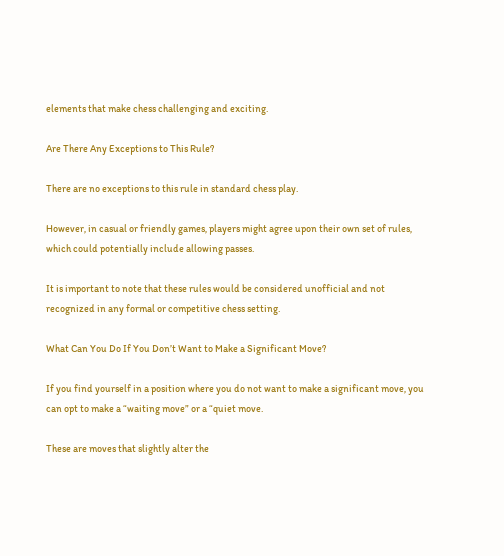elements that make chess challenging and exciting.

Are There Any Exceptions to This Rule?

There are no exceptions to this rule in standard chess play.

However, in casual or friendly games, players might agree upon their own set of rules, which could potentially include allowing passes.

It is important to note that these rules would be considered unofficial and not recognized in any formal or competitive chess setting.

What Can You Do If You Don’t Want to Make a Significant Move?

If you find yourself in a position where you do not want to make a significant move, you can opt to make a “waiting move” or a “quiet move.

These are moves that slightly alter the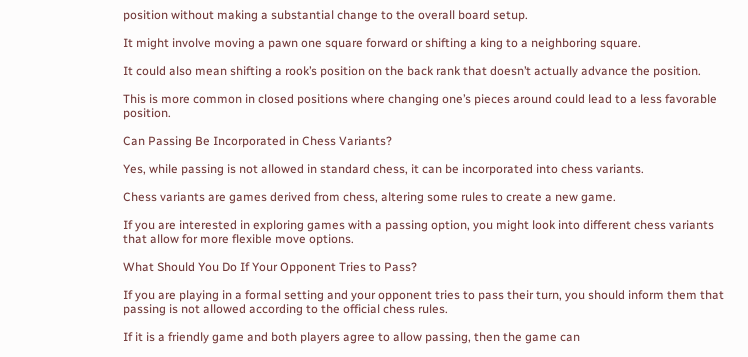position without making a substantial change to the overall board setup.

It might involve moving a pawn one square forward or shifting a king to a neighboring square.

It could also mean shifting a rook’s position on the back rank that doesn’t actually advance the position.

This is more common in closed positions where changing one’s pieces around could lead to a less favorable position.

Can Passing Be Incorporated in Chess Variants?

Yes, while passing is not allowed in standard chess, it can be incorporated into chess variants.

Chess variants are games derived from chess, altering some rules to create a new game.

If you are interested in exploring games with a passing option, you might look into different chess variants that allow for more flexible move options.

What Should You Do If Your Opponent Tries to Pass?

If you are playing in a formal setting and your opponent tries to pass their turn, you should inform them that passing is not allowed according to the official chess rules.

If it is a friendly game and both players agree to allow passing, then the game can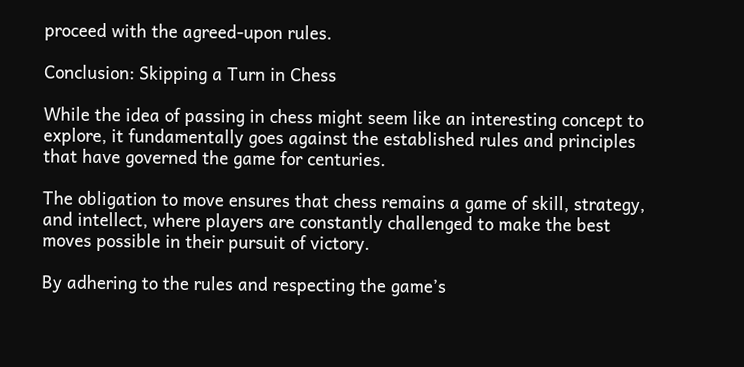proceed with the agreed-upon rules.

Conclusion: Skipping a Turn in Chess

While the idea of passing in chess might seem like an interesting concept to explore, it fundamentally goes against the established rules and principles that have governed the game for centuries.

The obligation to move ensures that chess remains a game of skill, strategy, and intellect, where players are constantly challenged to make the best moves possible in their pursuit of victory.

By adhering to the rules and respecting the game’s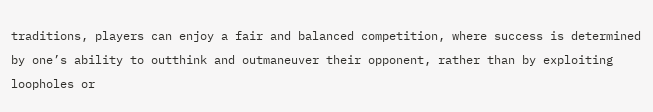traditions, players can enjoy a fair and balanced competition, where success is determined by one’s ability to outthink and outmaneuver their opponent, rather than by exploiting loopholes or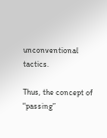unconventional tactics.

Thus, the concept of “passing”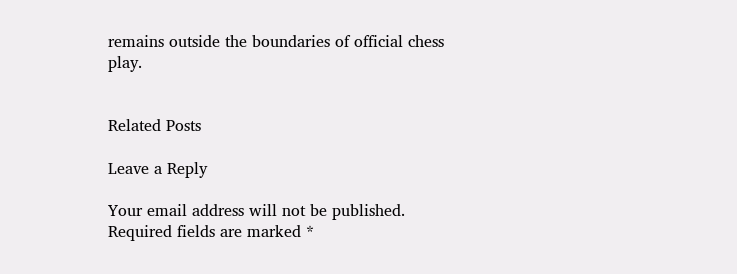remains outside the boundaries of official chess play.


Related Posts

Leave a Reply

Your email address will not be published. Required fields are marked *